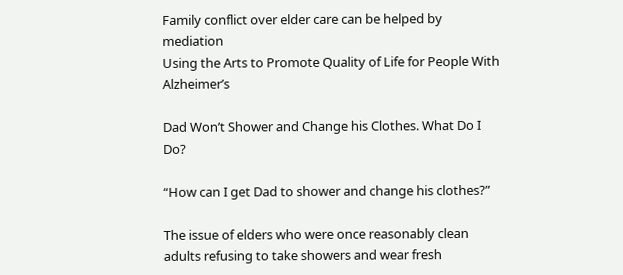Family conflict over elder care can be helped by mediation
Using the Arts to Promote Quality of Life for People With Alzheimer’s

Dad Won’t Shower and Change his Clothes. What Do I Do?

“How can I get Dad to shower and change his clothes?”

The issue of elders who were once reasonably clean adults refusing to take showers and wear fresh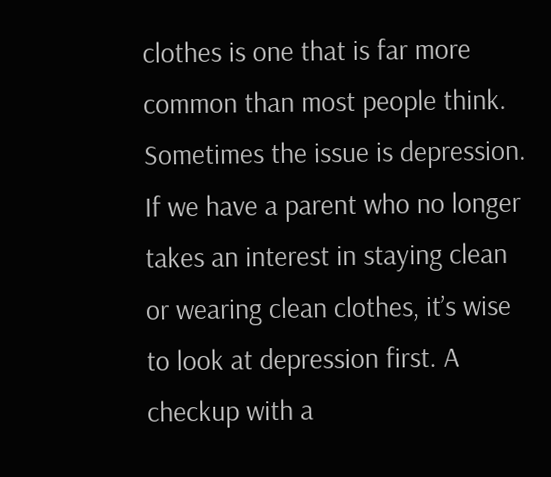clothes is one that is far more common than most people think. Sometimes the issue is depression. If we have a parent who no longer takes an interest in staying clean or wearing clean clothes, it’s wise to look at depression first. A checkup with a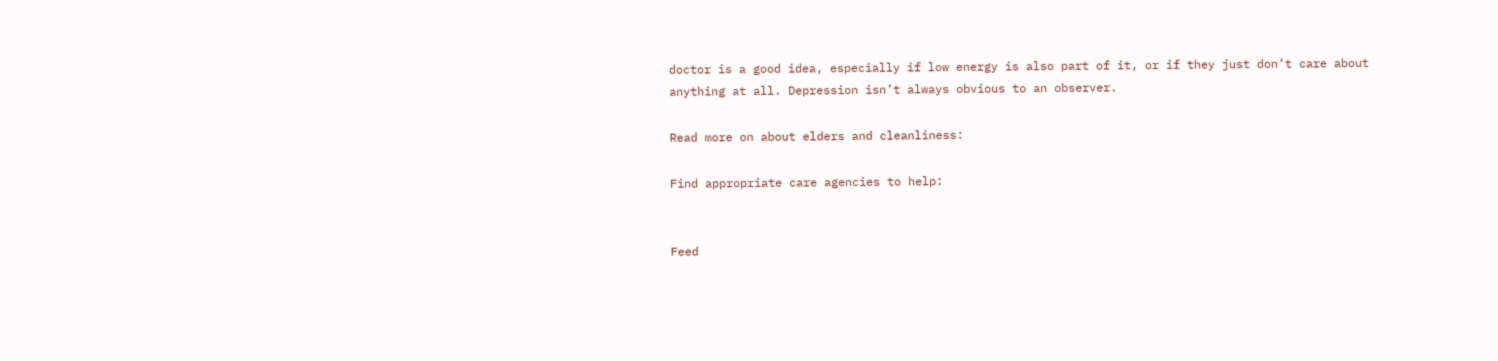doctor is a good idea, especially if low energy is also part of it, or if they just don’t care about anything at all. Depression isn’t always obvious to an observer.

Read more on about elders and cleanliness:

Find appropriate care agencies to help:


Feed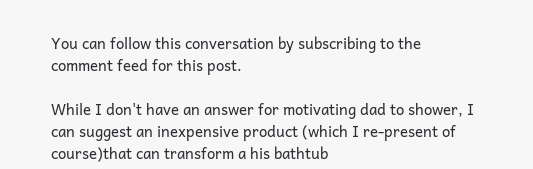You can follow this conversation by subscribing to the comment feed for this post.

While I don't have an answer for motivating dad to shower, I can suggest an inexpensive product (which I re-present of course)that can transform a his bathtub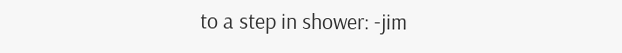to a step in shower: -jim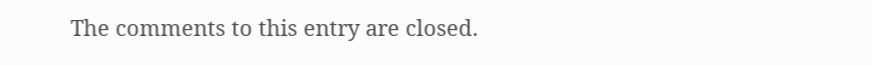The comments to this entry are closed.